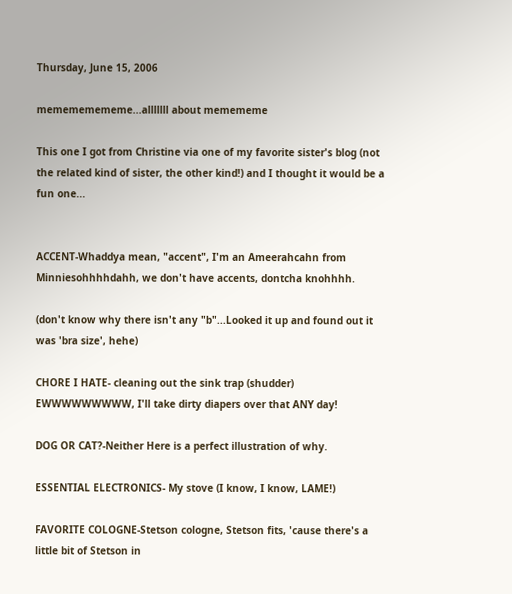Thursday, June 15, 2006

memememememe...alllllll about memememe

This one I got from Christine via one of my favorite sister's blog (not the related kind of sister, the other kind!) and I thought it would be a fun one...


ACCENT-Whaddya mean, "accent", I'm an Ameerahcahn from Minniesohhhhdahh, we don't have accents, dontcha knohhhh.

(don't know why there isn't any "b"...Looked it up and found out it was 'bra size', hehe)

CHORE I HATE- cleaning out the sink trap (shudder) EWWWWWWWWW, I'll take dirty diapers over that ANY day!

DOG OR CAT?-Neither Here is a perfect illustration of why.

ESSENTIAL ELECTRONICS- My stove (I know, I know, LAME!)

FAVORITE COLOGNE-Stetson cologne, Stetson fits, 'cause there's a little bit of Stetson in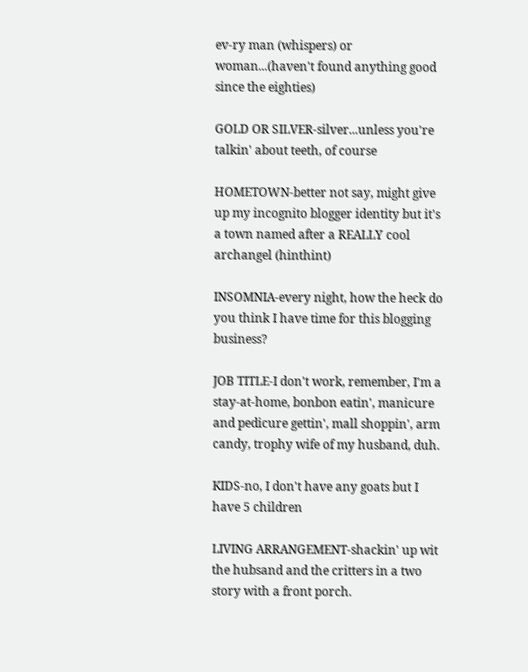ev-ry man (whispers) or woman...(haven't found anything good since the eighties)

GOLD OR SILVER-silver...unless you're talkin' about teeth, of course

HOMETOWN-better not say, might give up my incognito blogger identity but it's a town named after a REALLY cool archangel (hinthint)

INSOMNIA-every night, how the heck do you think I have time for this blogging business?

JOB TITLE-I don't work, remember, I'm a stay-at-home, bonbon eatin', manicure and pedicure gettin', mall shoppin', arm candy, trophy wife of my husband, duh.

KIDS-no, I don't have any goats but I have 5 children

LIVING ARRANGEMENT-shackin' up wit the hubsand and the critters in a two story with a front porch.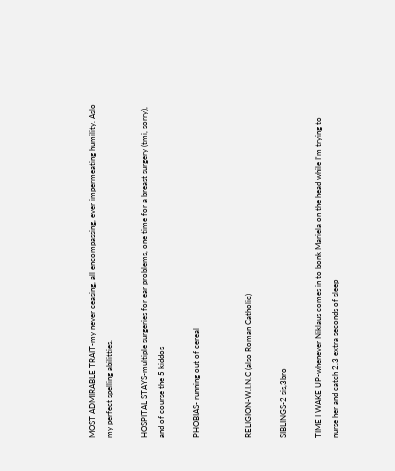MOST ADMIRABLE TRAIT-my never ceasing, all encompassing, ever impermeating humility. Aslo my perfect spelling abilitties.

HOSPITAL STAYS-multiple surgeries for ear problems, one time for a breast surgery (tmi, sorry), and of course the 5 kiddos

PHOBIAS- running out of cereal


RELIGION-W.I.N.C (also Roman Catholic)

SIBLINGS-2 sis,3bro

TIME I WAKE UP-whenever Niklaus comes in to bonk Mariela on the head while I'm trying to nurse her and catch 2.3 extra seconds of sleep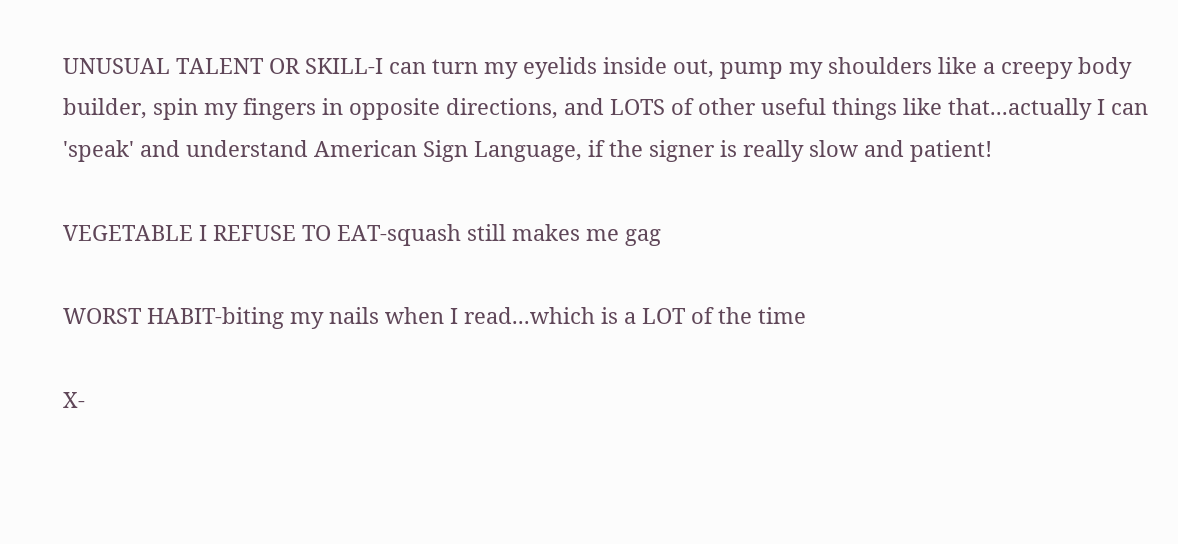UNUSUAL TALENT OR SKILL-I can turn my eyelids inside out, pump my shoulders like a creepy body builder, spin my fingers in opposite directions, and LOTS of other useful things like that...actually I can 'speak' and understand American Sign Language, if the signer is really slow and patient!

VEGETABLE I REFUSE TO EAT-squash still makes me gag

WORST HABIT-biting my nails when I read...which is a LOT of the time

X-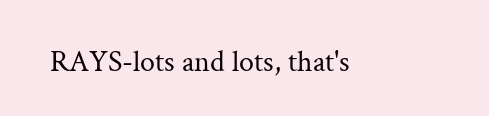RAYS-lots and lots, that's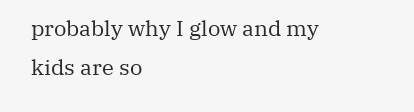probably why I glow and my kids are so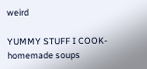weird

YUMMY STUFF I COOK-homemade soups